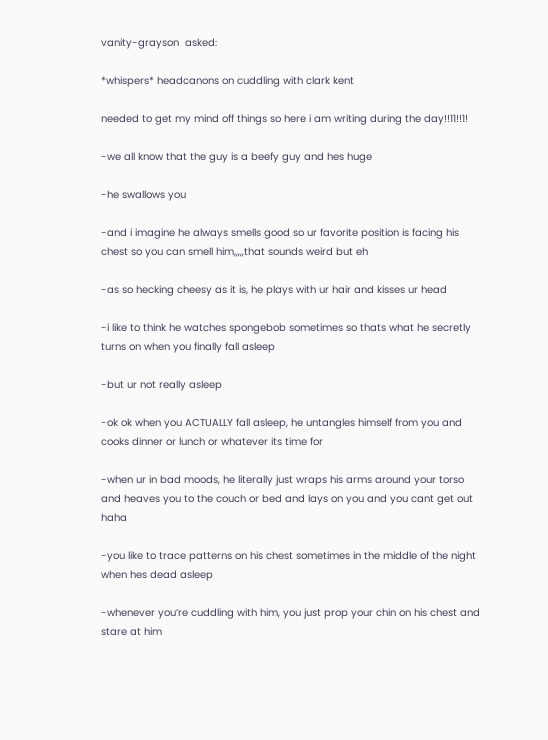vanity-grayson  asked:

*whispers* headcanons on cuddling with clark kent

needed to get my mind off things so here i am writing during the day!!11!!1!

-we all know that the guy is a beefy guy and hes huge

-he swallows you

-and i imagine he always smells good so ur favorite position is facing his chest so you can smell him,,,,,that sounds weird but eh

-as so hecking cheesy as it is, he plays with ur hair and kisses ur head

-i like to think he watches spongebob sometimes so thats what he secretly turns on when you finally fall asleep

-but ur not really asleep

-ok ok when you ACTUALLY fall asleep, he untangles himself from you and cooks dinner or lunch or whatever its time for

-when ur in bad moods, he literally just wraps his arms around your torso and heaves you to the couch or bed and lays on you and you cant get out haha

-you like to trace patterns on his chest sometimes in the middle of the night when hes dead asleep

-whenever you’re cuddling with him, you just prop your chin on his chest and stare at him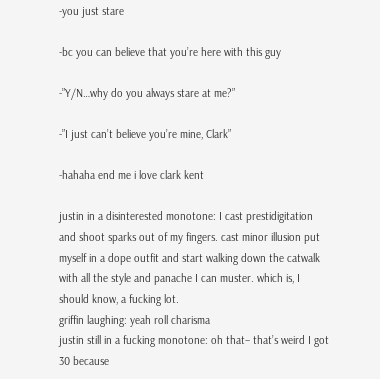-you just stare

-bc you can believe that you’re here with this guy

-”Y/N…why do you always stare at me?”

-”I just can’t believe you’re mine, Clark”

-hahaha end me i love clark kent

justin in a disinterested monotone: I cast prestidigitation and shoot sparks out of my fingers. cast minor illusion put myself in a dope outfit and start walking down the catwalk with all the style and panache I can muster. which is, I should know, a fucking lot.
griffin laughing: yeah roll charisma
justin still in a fucking monotone: oh that– that’s weird I got 30 because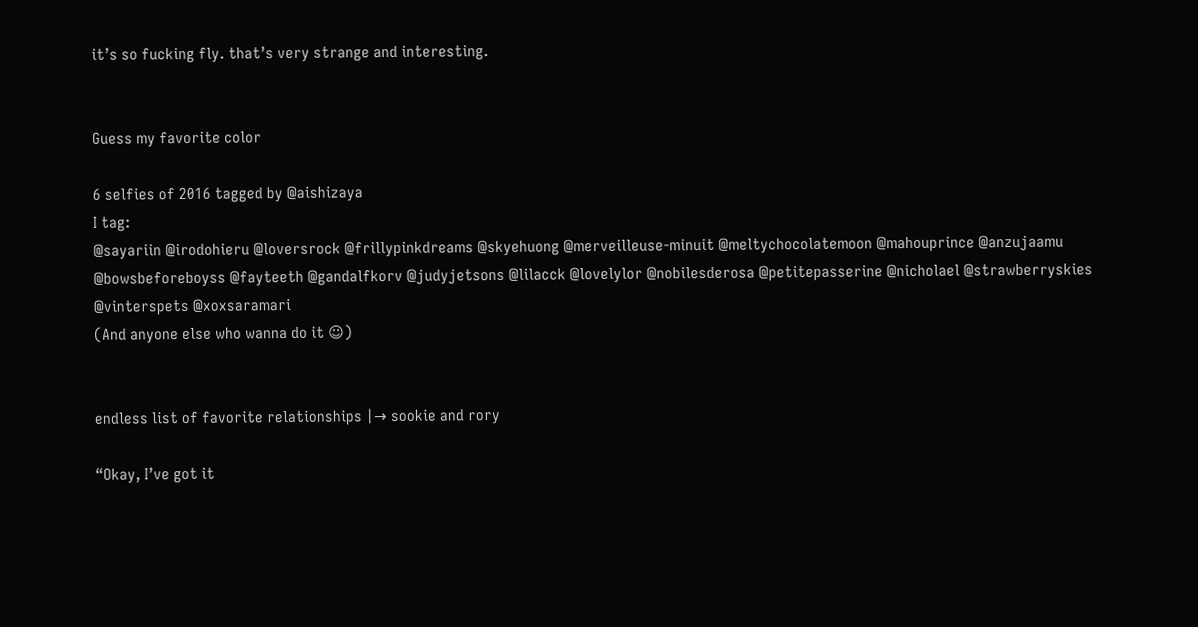it’s so fucking fly. that’s very strange and interesting.


Guess my favorite color

6 selfies of 2016 tagged by @aishizaya
I tag:
@sayariin @irodohieru @loversrock @frillypinkdreams @skyehuong @merveilleuse-minuit @meltychocolatemoon @mahouprince @anzujaamu @bowsbeforeboyss @fayteeth @gandalfkorv @judyjetsons @lilacck @lovelylor @nobilesderosa @petitepasserine @nicholael @strawberryskies @vinterspets @xoxsaramari
(And anyone else who wanna do it ☺)


endless list of favorite relationships |→ sookie and rory

“Okay, I’ve got it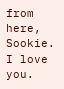from here, Sookie. I love you.